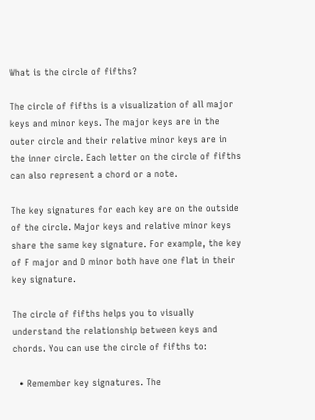What is the circle of fifths?

The circle of fifths is a visualization of all major keys and minor keys. The major keys are in the outer circle and their relative minor keys are in the inner circle. Each letter on the circle of fifths can also represent a chord or a note.

The key signatures for each key are on the outside of the circle. Major keys and relative minor keys share the same key signature. For example, the key of F major and D minor both have one flat in their key signature.

The circle of fifths helps you to visually understand the relationship between keys and chords. You can use the circle of fifths to:

  • Remember key signatures. The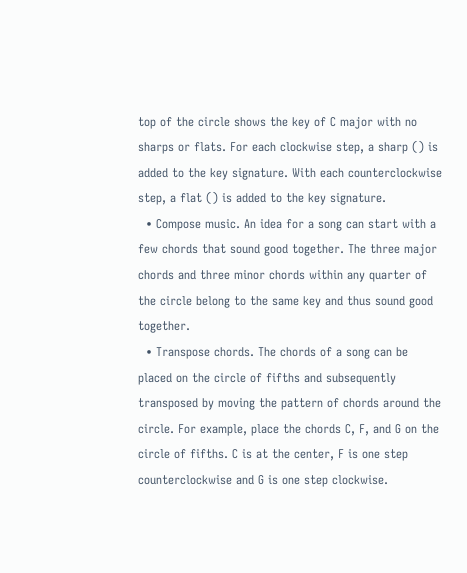top of the circle shows the key of C major with no sharps or flats. For each clockwise step, a sharp () is added to the key signature. With each counterclockwise step, a flat () is added to the key signature.
  • Compose music. An idea for a song can start with a few chords that sound good together. The three major chords and three minor chords within any quarter of the circle belong to the same key and thus sound good together.
  • Transpose chords. The chords of a song can be placed on the circle of fifths and subsequently transposed by moving the pattern of chords around the circle. For example, place the chords C, F, and G on the circle of fifths. C is at the center, F is one step counterclockwise and G is one step clockwise.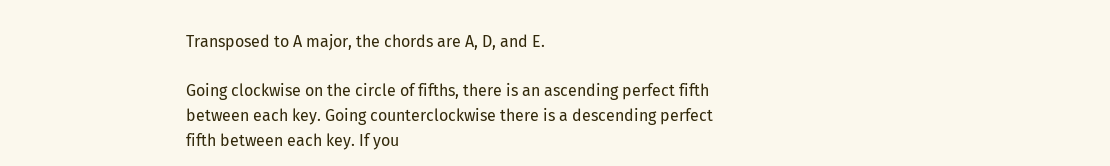Transposed to A major, the chords are A, D, and E.

Going clockwise on the circle of fifths, there is an ascending perfect fifth between each key. Going counterclockwise there is a descending perfect fifth between each key. If you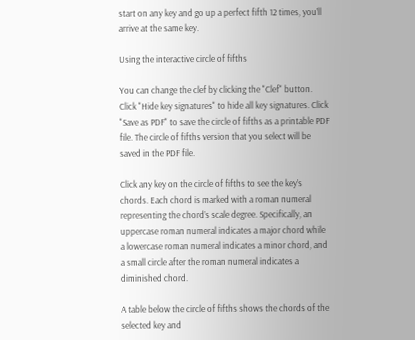start on any key and go up a perfect fifth 12 times, you’ll arrive at the same key.

Using the interactive circle of fifths

You can change the clef by clicking the "Clef" button. Click "Hide key signatures" to hide all key signatures. Click "Save as PDF" to save the circle of fifths as a printable PDF file. The circle of fifths version that you select will be saved in the PDF file.

Click any key on the circle of fifths to see the key’s chords. Each chord is marked with a roman numeral representing the chord’s scale degree. Specifically, an uppercase roman numeral indicates a major chord while a lowercase roman numeral indicates a minor chord, and a small circle after the roman numeral indicates a diminished chord.

A table below the circle of fifths shows the chords of the selected key and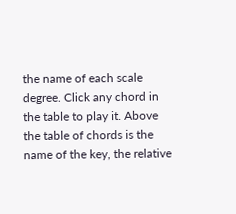the name of each scale degree. Click any chord in the table to play it. Above the table of chords is the name of the key, the relative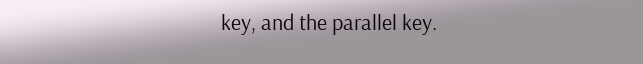key, and the parallel key.